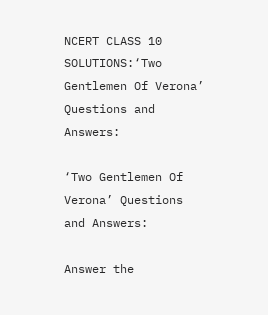NCERT CLASS 10 SOLUTIONS:‘Two Gentlemen Of Verona’ Questions and Answers:

‘Two Gentlemen Of Verona’ Questions and Answers:

Answer the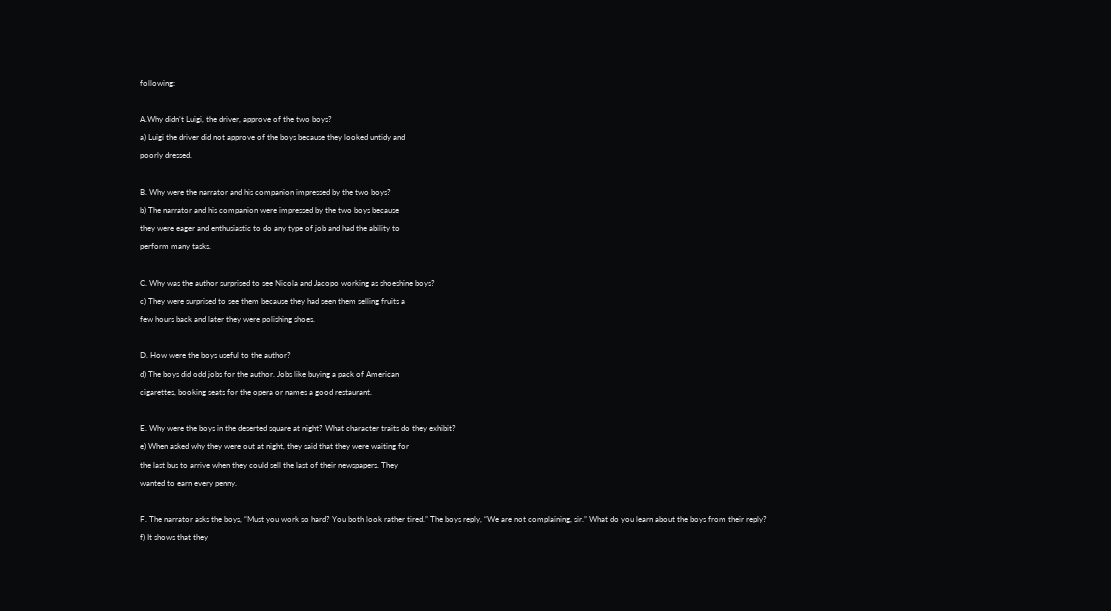following:

A.Why didn’t Luigi, the driver, approve of the two boys?
a) Luigi the driver did not approve of the boys because they looked untidy and
poorly dressed.

B. Why were the narrator and his companion impressed by the two boys?
b) The narrator and his companion were impressed by the two boys because
they were eager and enthusiastic to do any type of job and had the ability to
perform many tasks.

C. Why was the author surprised to see Nicola and Jacopo working as shoeshine boys?
c) They were surprised to see them because they had seen them selling fruits a
few hours back and later they were polishing shoes.

D. How were the boys useful to the author?
d) The boys did odd jobs for the author. Jobs like buying a pack of American
cigarettes, booking seats for the opera or names a good restaurant.

E. Why were the boys in the deserted square at night? What character traits do they exhibit?
e) When asked why they were out at night, they said that they were waiting for
the last bus to arrive when they could sell the last of their newspapers. They
wanted to earn every penny.

F. The narrator asks the boys, “Must you work so hard? You both look rather tired.” The boys reply, “We are not complaining, sir.” What do you learn about the boys from their reply?
f) It shows that they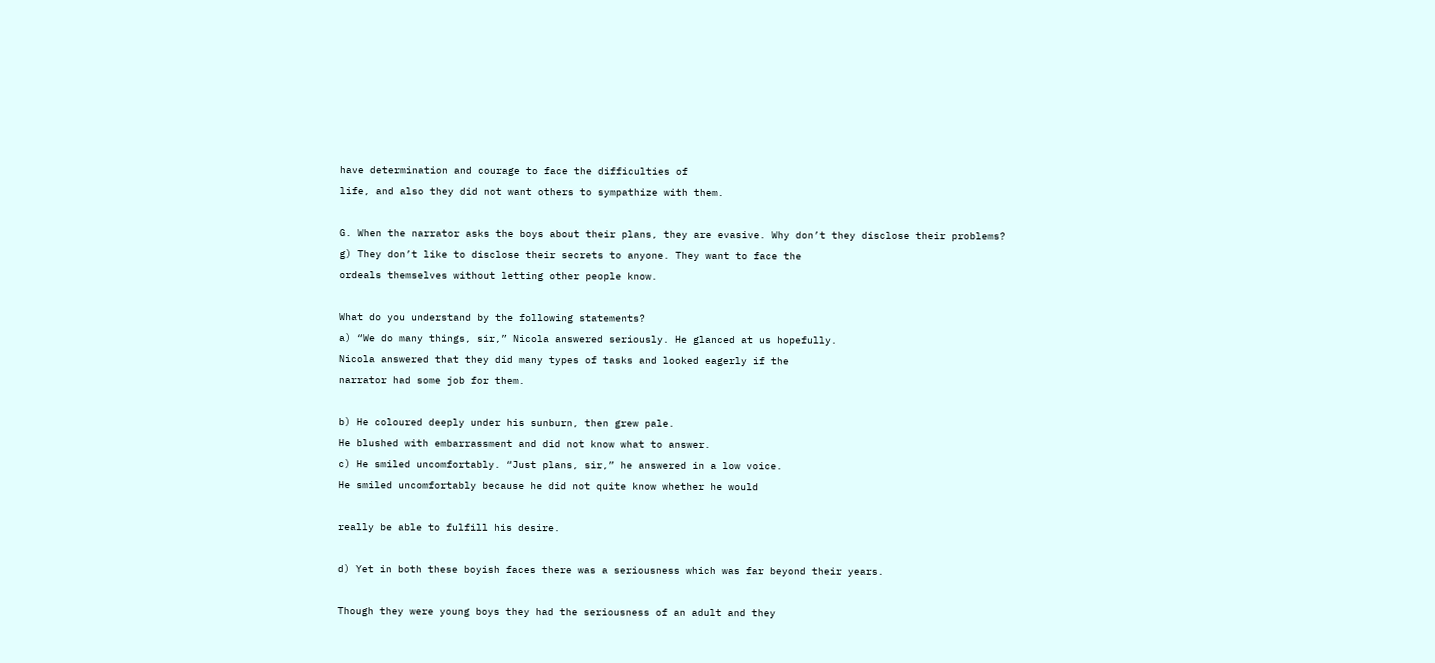have determination and courage to face the difficulties of
life, and also they did not want others to sympathize with them.

G. When the narrator asks the boys about their plans, they are evasive. Why don’t they disclose their problems?
g) They don’t like to disclose their secrets to anyone. They want to face the
ordeals themselves without letting other people know.

What do you understand by the following statements?
a) “We do many things, sir,” Nicola answered seriously. He glanced at us hopefully.
Nicola answered that they did many types of tasks and looked eagerly if the
narrator had some job for them.

b) He coloured deeply under his sunburn, then grew pale.
He blushed with embarrassment and did not know what to answer.
c) He smiled uncomfortably. “Just plans, sir,” he answered in a low voice.
He smiled uncomfortably because he did not quite know whether he would

really be able to fulfill his desire.

d) Yet in both these boyish faces there was a seriousness which was far beyond their years.

Though they were young boys they had the seriousness of an adult and they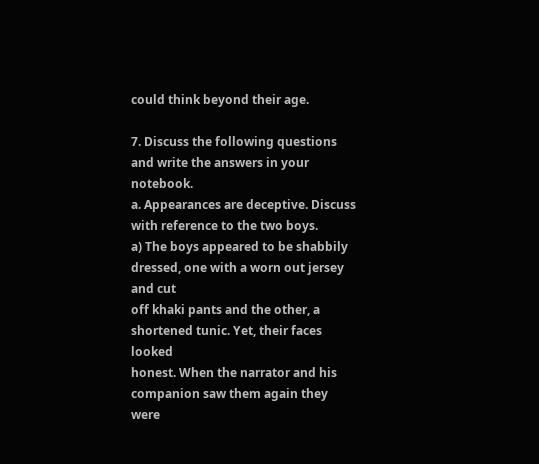could think beyond their age.

7. Discuss the following questions and write the answers in your notebook.
a. Appearances are deceptive. Discuss with reference to the two boys.
a) The boys appeared to be shabbily dressed, one with a worn out jersey and cut
off khaki pants and the other, a shortened tunic. Yet, their faces looked
honest. When the narrator and his companion saw them again they were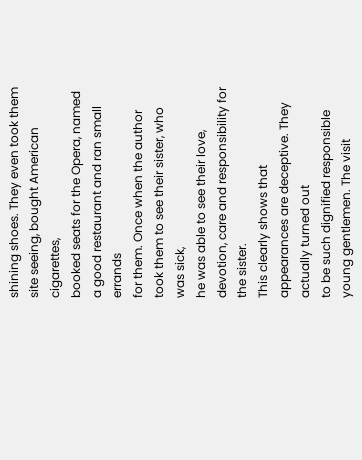shining shoes. They even took them site seeing, bought American cigarettes,
booked seats for the Opera, named a good restaurant and ran small errands
for them. Once when the author took them to see their sister, who was sick,
he was able to see their love, devotion, care and responsibility for the sister.
This clearly shows that appearances are deceptive. They actually turned out
to be such dignified responsible young gentlemen. The visit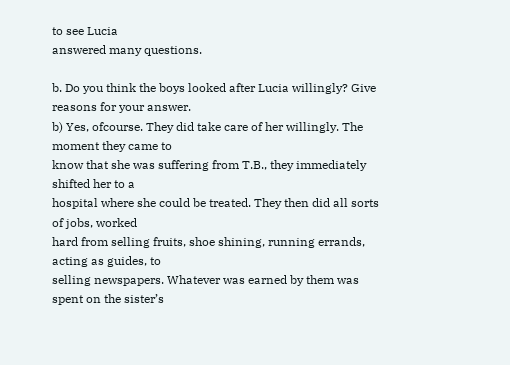to see Lucia
answered many questions.

b. Do you think the boys looked after Lucia willingly? Give reasons for your answer.
b) Yes, ofcourse. They did take care of her willingly. The moment they came to
know that she was suffering from T.B., they immediately shifted her to a
hospital where she could be treated. They then did all sorts of jobs, worked
hard from selling fruits, shoe shining, running errands, acting as guides, to
selling newspapers. Whatever was earned by them was spent on the sister’s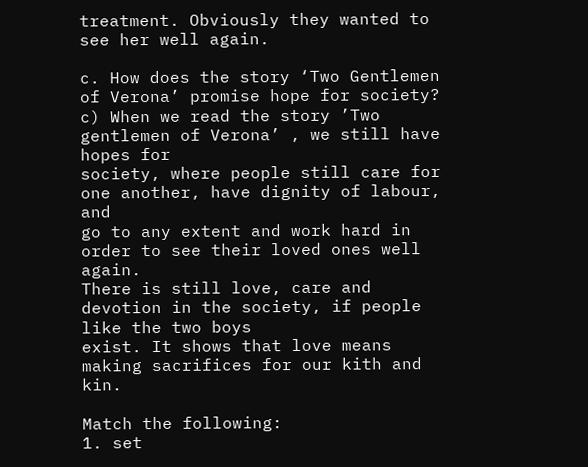treatment. Obviously they wanted to see her well again.

c. How does the story ‘Two Gentlemen of Verona’ promise hope for society?
c) When we read the story ’Two gentlemen of Verona’ , we still have hopes for
society, where people still care for one another, have dignity of labour, and
go to any extent and work hard in order to see their loved ones well again.
There is still love, care and devotion in the society, if people like the two boys
exist. It shows that love means making sacrifices for our kith and kin.

Match the following:
1. set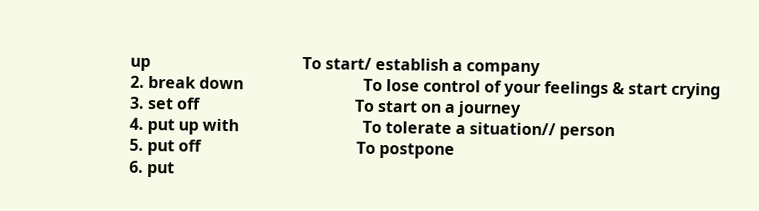up                                      To start/ establish a company
2. break down                              To lose control of your feelings & start crying
3. set off                                       To start on a journey
4. put up with                               To tolerate a situation// person
5. put off                                       To postpone
6. put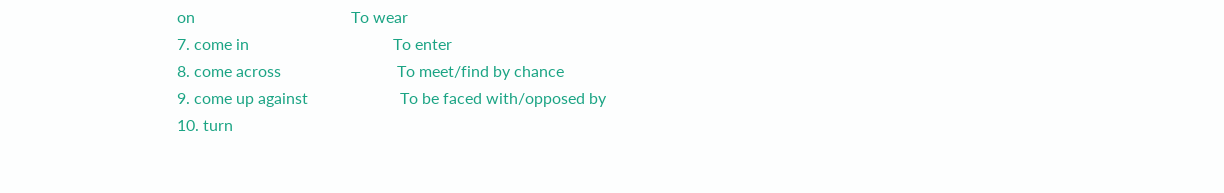on                                       To wear
7. come in                                    To enter
8. come across                             To meet/find by chance
9. come up against                       To be faced with/opposed by
10. turn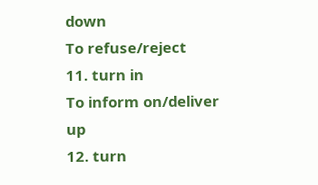down                                To refuse/reject
11. turn in                                      To inform on/deliver up
12. turn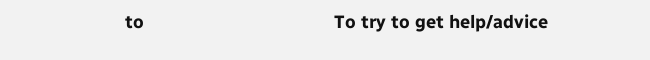to                                      To try to get help/advice